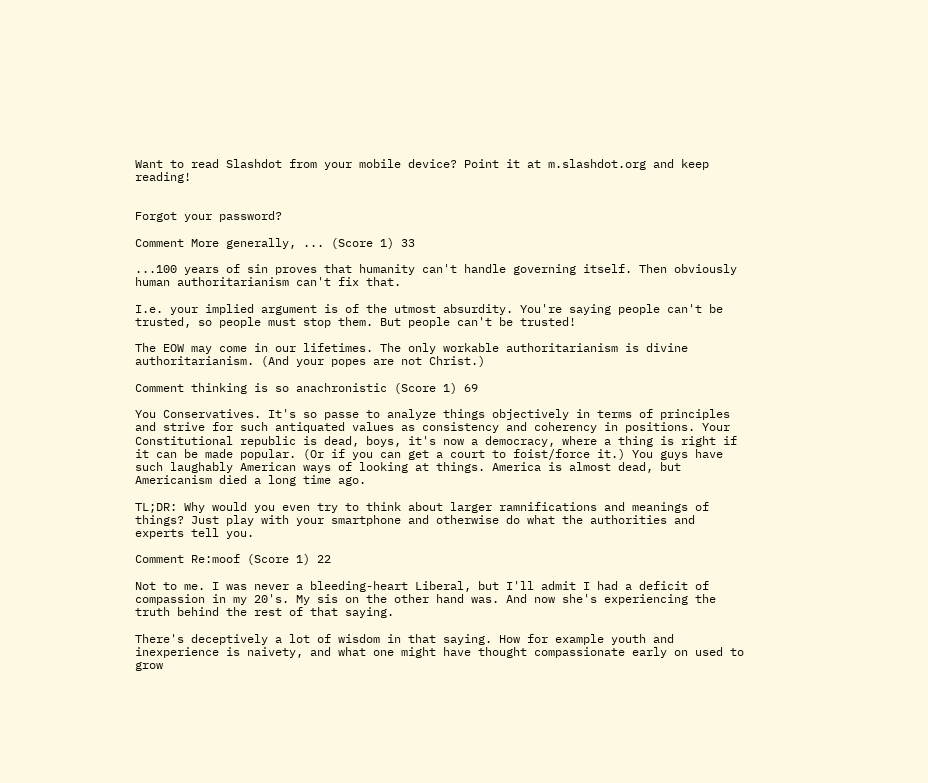Want to read Slashdot from your mobile device? Point it at m.slashdot.org and keep reading!


Forgot your password?

Comment More generally, ... (Score 1) 33

...100 years of sin proves that humanity can't handle governing itself. Then obviously human authoritarianism can't fix that.

I.e. your implied argument is of the utmost absurdity. You're saying people can't be trusted, so people must stop them. But people can't be trusted!

The EOW may come in our lifetimes. The only workable authoritarianism is divine authoritarianism. (And your popes are not Christ.)

Comment thinking is so anachronistic (Score 1) 69

You Conservatives. It's so passe to analyze things objectively in terms of principles and strive for such antiquated values as consistency and coherency in positions. Your Constitutional republic is dead, boys, it's now a democracy, where a thing is right if it can be made popular. (Or if you can get a court to foist/force it.) You guys have such laughably American ways of looking at things. America is almost dead, but Americanism died a long time ago.

TL;DR: Why would you even try to think about larger ramnifications and meanings of things? Just play with your smartphone and otherwise do what the authorities and experts tell you.

Comment Re:moof (Score 1) 22

Not to me. I was never a bleeding-heart Liberal, but I'll admit I had a deficit of compassion in my 20's. My sis on the other hand was. And now she's experiencing the truth behind the rest of that saying.

There's deceptively a lot of wisdom in that saying. How for example youth and inexperience is naivety, and what one might have thought compassionate early on used to grow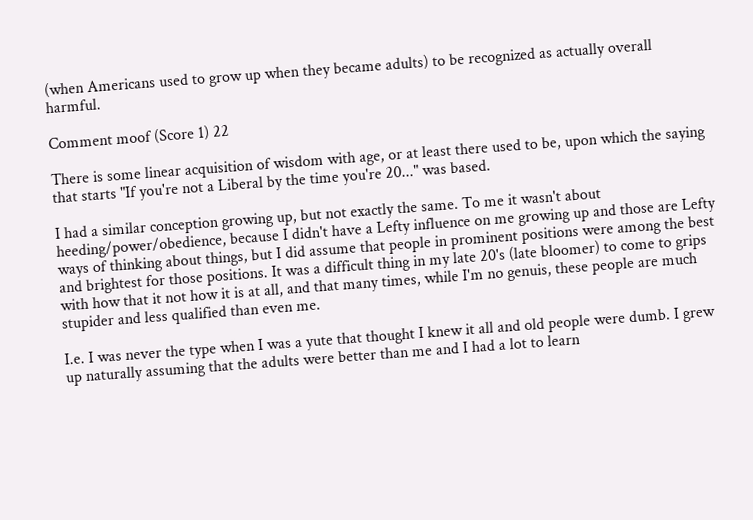(when Americans used to grow up when they became adults) to be recognized as actually overall harmful.

Comment moof (Score 1) 22

There is some linear acquisition of wisdom with age, or at least there used to be, upon which the saying that starts "If you're not a Liberal by the time you're 20..." was based.

I had a similar conception growing up, but not exactly the same. To me it wasn't about heeding/power/obedience, because I didn't have a Lefty influence on me growing up and those are Lefty ways of thinking about things, but I did assume that people in prominent positions were among the best and brightest for those positions. It was a difficult thing in my late 20's (late bloomer) to come to grips with how that it not how it is at all, and that many times, while I'm no genuis, these people are much stupider and less qualified than even me.

I.e. I was never the type when I was a yute that thought I knew it all and old people were dumb. I grew up naturally assuming that the adults were better than me and I had a lot to learn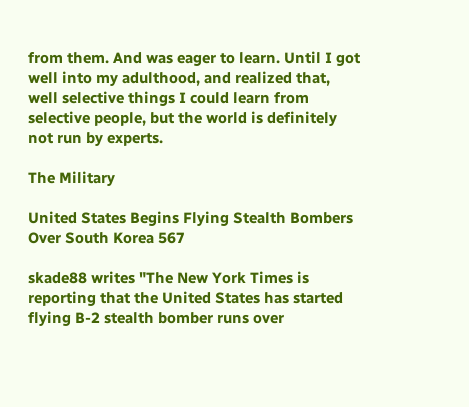from them. And was eager to learn. Until I got well into my adulthood, and realized that, well selective things I could learn from selective people, but the world is definitely not run by experts.

The Military

United States Begins Flying Stealth Bombers Over South Korea 567

skade88 writes "The New York Times is reporting that the United States has started flying B-2 stealth bomber runs over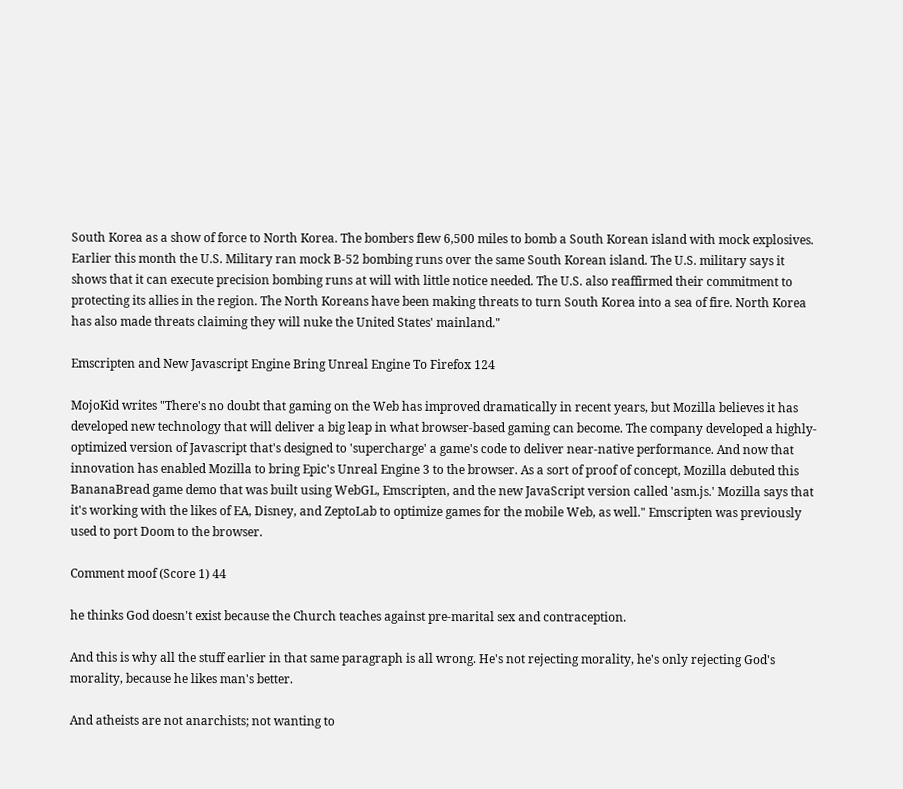South Korea as a show of force to North Korea. The bombers flew 6,500 miles to bomb a South Korean island with mock explosives. Earlier this month the U.S. Military ran mock B-52 bombing runs over the same South Korean island. The U.S. military says it shows that it can execute precision bombing runs at will with little notice needed. The U.S. also reaffirmed their commitment to protecting its allies in the region. The North Koreans have been making threats to turn South Korea into a sea of fire. North Korea has also made threats claiming they will nuke the United States' mainland."

Emscripten and New Javascript Engine Bring Unreal Engine To Firefox 124

MojoKid writes "There's no doubt that gaming on the Web has improved dramatically in recent years, but Mozilla believes it has developed new technology that will deliver a big leap in what browser-based gaming can become. The company developed a highly-optimized version of Javascript that's designed to 'supercharge' a game's code to deliver near-native performance. And now that innovation has enabled Mozilla to bring Epic's Unreal Engine 3 to the browser. As a sort of proof of concept, Mozilla debuted this BananaBread game demo that was built using WebGL, Emscripten, and the new JavaScript version called 'asm.js.' Mozilla says that it's working with the likes of EA, Disney, and ZeptoLab to optimize games for the mobile Web, as well." Emscripten was previously used to port Doom to the browser.

Comment moof (Score 1) 44

he thinks God doesn't exist because the Church teaches against pre-marital sex and contraception.

And this is why all the stuff earlier in that same paragraph is all wrong. He's not rejecting morality, he's only rejecting God's morality, because he likes man's better.

And atheists are not anarchists; not wanting to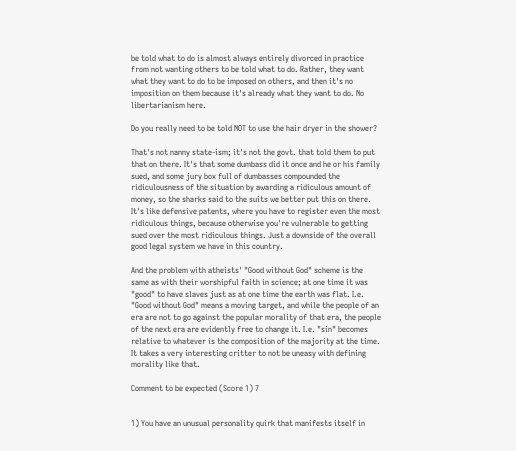be told what to do is almost always entirely divorced in practice from not wanting others to be told what to do. Rather, they want what they want to do to be imposed on others, and then it's no imposition on them because it's already what they want to do. No libertarianism here.

Do you really need to be told NOT to use the hair dryer in the shower?

That's not nanny state-ism; it's not the govt. that told them to put that on there. It's that some dumbass did it once and he or his family sued, and some jury box full of dumbasses compounded the ridiculousness of the situation by awarding a ridiculous amount of money, so the sharks said to the suits we better put this on there. It's like defensive patents, where you have to register even the most ridiculous things, because otherwise you're vulnerable to getting sued over the most ridiculous things. Just a downside of the overall good legal system we have in this country.

And the problem with atheists' "Good without God" scheme is the same as with their worshipful faith in science; at one time it was "good" to have slaves just as at one time the earth was flat. I.e. "Good without God" means a moving target, and while the people of an era are not to go against the popular morality of that era, the people of the next era are evidently free to change it. I.e. "sin" becomes relative to whatever is the composition of the majority at the time. It takes a very interesting critter to not be uneasy with defining morality like that.

Comment to be expected (Score 1) 7


1) You have an unusual personality quirk that manifests itself in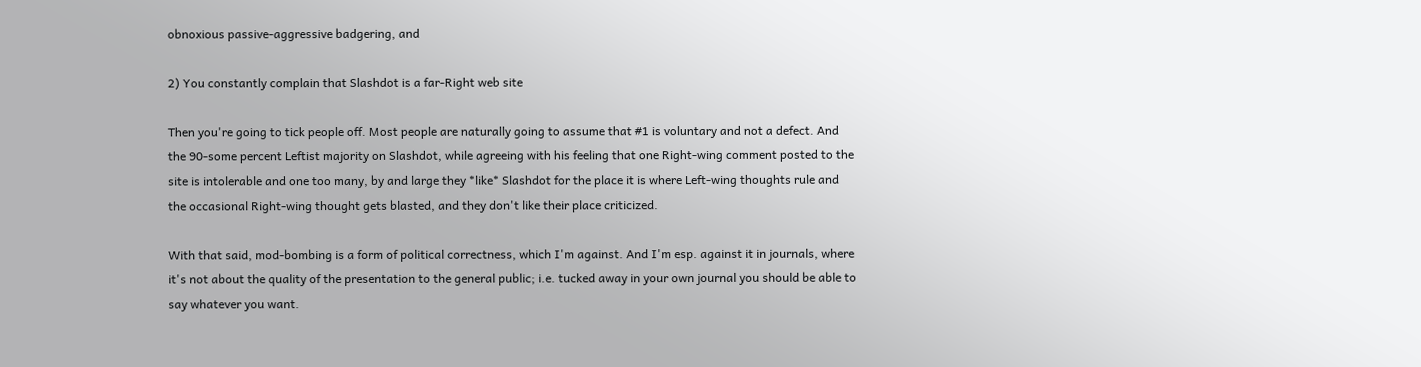obnoxious passive-aggressive badgering, and

2) You constantly complain that Slashdot is a far-Right web site

Then you're going to tick people off. Most people are naturally going to assume that #1 is voluntary and not a defect. And the 90-some percent Leftist majority on Slashdot, while agreeing with his feeling that one Right-wing comment posted to the site is intolerable and one too many, by and large they *like* Slashdot for the place it is where Left-wing thoughts rule and the occasional Right-wing thought gets blasted, and they don't like their place criticized.

With that said, mod-bombing is a form of political correctness, which I'm against. And I'm esp. against it in journals, where it's not about the quality of the presentation to the general public; i.e. tucked away in your own journal you should be able to say whatever you want.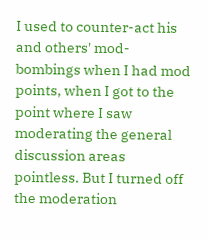I used to counter-act his and others' mod-bombings when I had mod points, when I got to the point where I saw moderating the general discussion areas pointless. But I turned off the moderation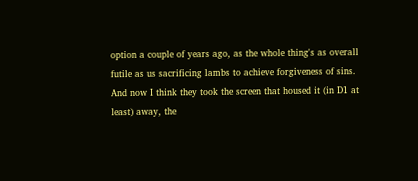option a couple of years ago, as the whole thing's as overall futile as us sacrificing lambs to achieve forgiveness of sins. And now I think they took the screen that housed it (in D1 at least) away, the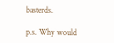basterds.

p.s. Why would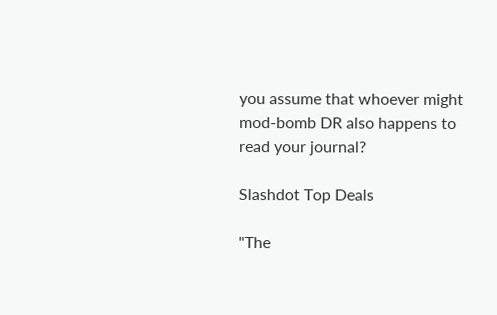you assume that whoever might mod-bomb DR also happens to read your journal?

Slashdot Top Deals

"The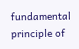fundamental principle of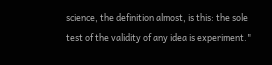science, the definition almost, is this: the sole test of the validity of any idea is experiment."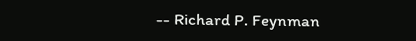-- Richard P. Feynman